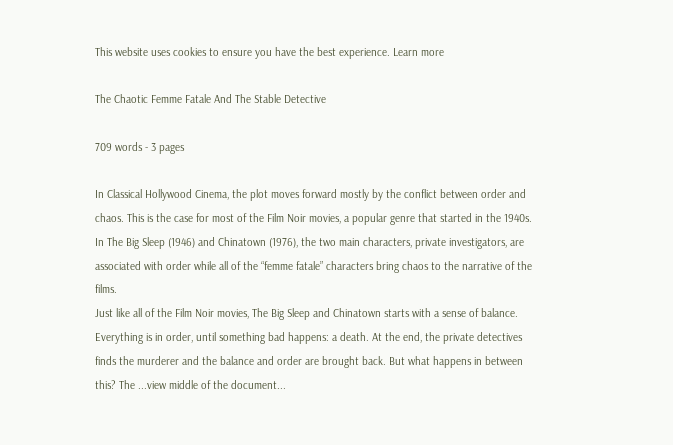This website uses cookies to ensure you have the best experience. Learn more

The Chaotic Femme Fatale And The Stable Detective

709 words - 3 pages

In Classical Hollywood Cinema, the plot moves forward mostly by the conflict between order and chaos. This is the case for most of the Film Noir movies, a popular genre that started in the 1940s. In The Big Sleep (1946) and Chinatown (1976), the two main characters, private investigators, are associated with order while all of the “femme fatale” characters bring chaos to the narrative of the films.
Just like all of the Film Noir movies, The Big Sleep and Chinatown starts with a sense of balance. Everything is in order, until something bad happens: a death. At the end, the private detectives finds the murderer and the balance and order are brought back. But what happens in between this? The ...view middle of the document...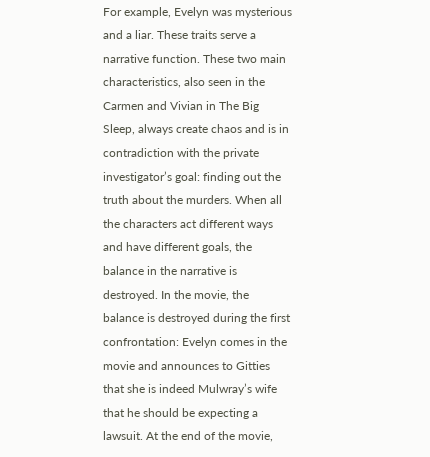For example, Evelyn was mysterious and a liar. These traits serve a narrative function. These two main characteristics, also seen in the Carmen and Vivian in The Big Sleep, always create chaos and is in contradiction with the private investigator’s goal: finding out the truth about the murders. When all the characters act different ways and have different goals, the balance in the narrative is destroyed. In the movie, the balance is destroyed during the first confrontation: Evelyn comes in the movie and announces to Gitties that she is indeed Mulwray’s wife that he should be expecting a lawsuit. At the end of the movie,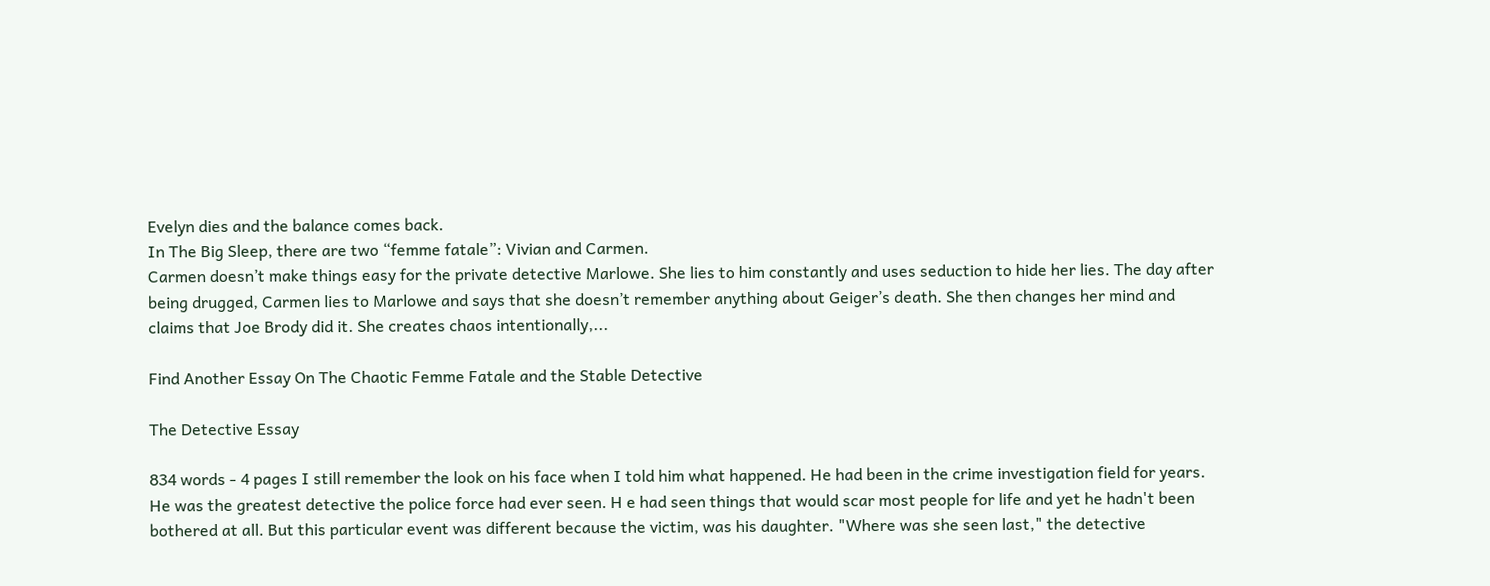Evelyn dies and the balance comes back.
In The Big Sleep, there are two “femme fatale”: Vivian and Carmen.
Carmen doesn’t make things easy for the private detective Marlowe. She lies to him constantly and uses seduction to hide her lies. The day after being drugged, Carmen lies to Marlowe and says that she doesn’t remember anything about Geiger’s death. She then changes her mind and claims that Joe Brody did it. She creates chaos intentionally,...

Find Another Essay On The Chaotic Femme Fatale and the Stable Detective

The Detective Essay

834 words - 4 pages I still remember the look on his face when I told him what happened. He had been in the crime investigation field for years. He was the greatest detective the police force had ever seen. H e had seen things that would scar most people for life and yet he hadn't been bothered at all. But this particular event was different because the victim, was his daughter. "Where was she seen last," the detective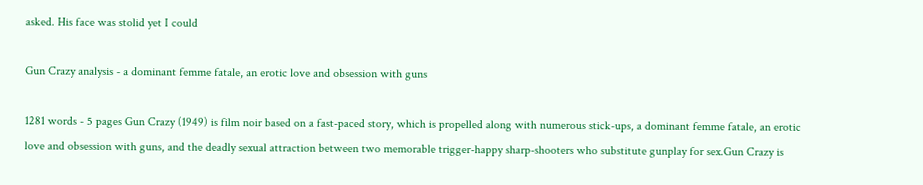asked. His face was stolid yet I could

Gun Crazy analysis - a dominant femme fatale, an erotic love and obsession with guns

1281 words - 5 pages Gun Crazy (1949) is film noir based on a fast-paced story, which is propelled along with numerous stick-ups, a dominant femme fatale, an erotic love and obsession with guns, and the deadly sexual attraction between two memorable trigger-happy sharp-shooters who substitute gunplay for sex.Gun Crazy is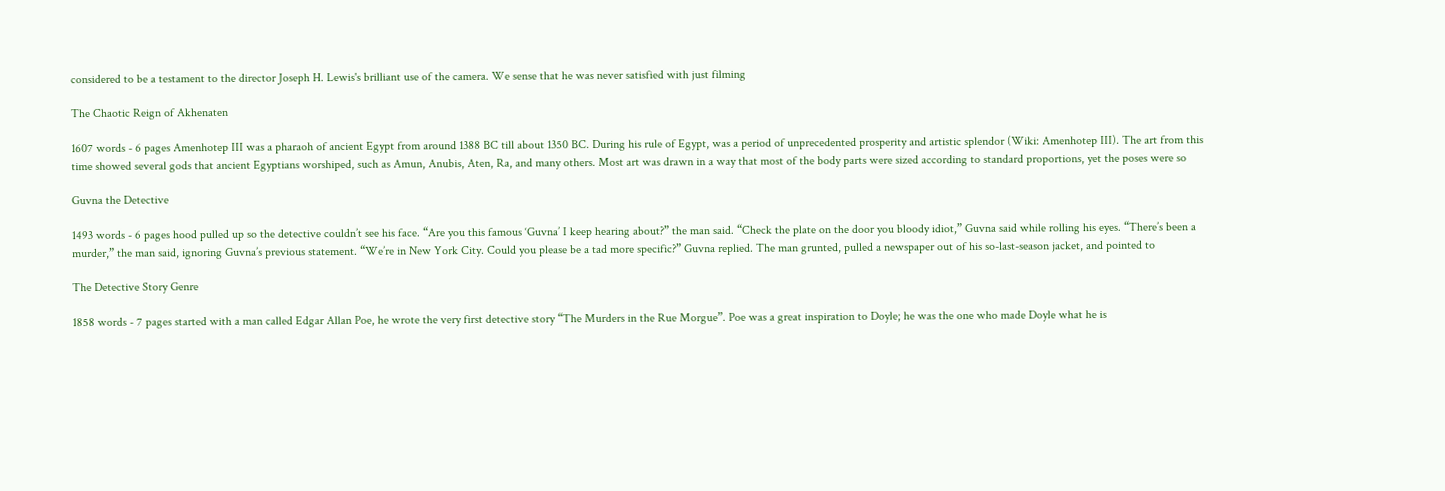considered to be a testament to the director Joseph H. Lewis's brilliant use of the camera. We sense that he was never satisfied with just filming

The Chaotic Reign of Akhenaten

1607 words - 6 pages Amenhotep III was a pharaoh of ancient Egypt from around 1388 BC till about 1350 BC. During his rule of Egypt, was a period of unprecedented prosperity and artistic splendor (Wiki: Amenhotep III). The art from this time showed several gods that ancient Egyptians worshiped, such as Amun, Anubis, Aten, Ra, and many others. Most art was drawn in a way that most of the body parts were sized according to standard proportions, yet the poses were so

Guvna the Detective

1493 words - 6 pages hood pulled up so the detective couldn’t see his face. “Are you this famous ‘Guvna’ I keep hearing about?” the man said. “Check the plate on the door you bloody idiot,” Guvna said while rolling his eyes. “There’s been a murder,” the man said, ignoring Guvna’s previous statement. “We’re in New York City. Could you please be a tad more specific?” Guvna replied. The man grunted, pulled a newspaper out of his so-last-season jacket, and pointed to

The Detective Story Genre

1858 words - 7 pages started with a man called Edgar Allan Poe, he wrote the very first detective story “The Murders in the Rue Morgue”. Poe was a great inspiration to Doyle; he was the one who made Doyle what he is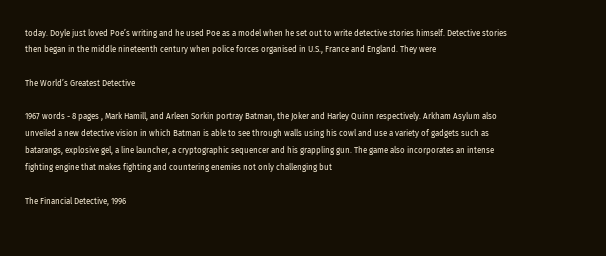today. Doyle just loved Poe’s writing and he used Poe as a model when he set out to write detective stories himself. Detective stories then began in the middle nineteenth century when police forces organised in U.S., France and England. They were

The World’s Greatest Detective

1967 words - 8 pages , Mark Hamill, and Arleen Sorkin portray Batman, the Joker and Harley Quinn respectively. Arkham Asylum also unveiled a new detective vision in which Batman is able to see through walls using his cowl and use a variety of gadgets such as batarangs, explosive gel, a line launcher, a cryptographic sequencer and his grappling gun. The game also incorporates an intense fighting engine that makes fighting and countering enemies not only challenging but

The Financial Detective, 1996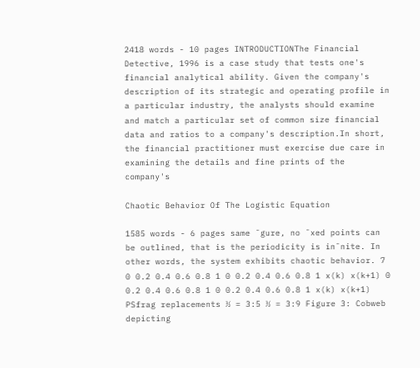2418 words - 10 pages INTRODUCTIONThe Financial Detective, 1996 is a case study that tests one's financial analytical ability. Given the company's description of its strategic and operating profile in a particular industry, the analysts should examine and match a particular set of common size financial data and ratios to a company's description.In short, the financial practitioner must exercise due care in examining the details and fine prints of the company's

Chaotic Behavior Of The Logistic Equation

1585 words - 6 pages same ¯gure, no ¯xed points can be outlined, that is the periodicity is in¯nite. In other words, the system exhibits chaotic behavior. 7 0 0.2 0.4 0.6 0.8 1 0 0.2 0.4 0.6 0.8 1 x(k) x(k+1) 0 0.2 0.4 0.6 0.8 1 0 0.2 0.4 0.6 0.8 1 x(k) x(k+1) PSfrag replacements ½ = 3:5 ½ = 3:9 Figure 3: Cobweb depicting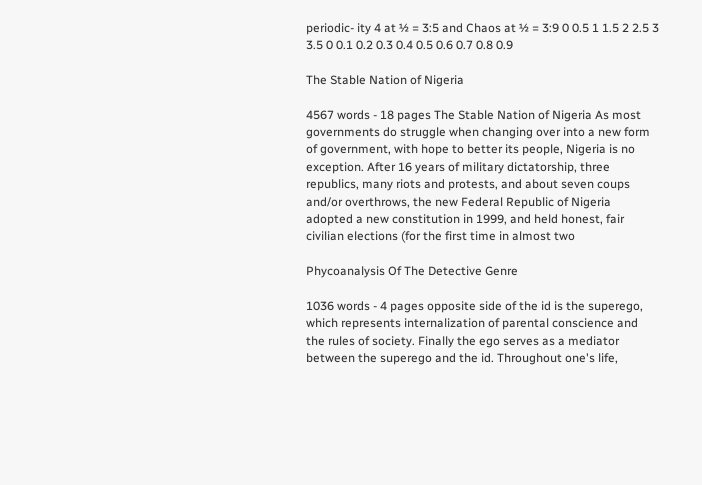periodic- ity 4 at ½ = 3:5 and Chaos at ½ = 3:9 0 0.5 1 1.5 2 2.5 3 3.5 0 0.1 0.2 0.3 0.4 0.5 0.6 0.7 0.8 0.9

The Stable Nation of Nigeria

4567 words - 18 pages The Stable Nation of Nigeria As most governments do struggle when changing over into a new form of government, with hope to better its people, Nigeria is no exception. After 16 years of military dictatorship, three republics, many riots and protests, and about seven coups and/or overthrows, the new Federal Republic of Nigeria adopted a new constitution in 1999, and held honest, fair civilian elections (for the first time in almost two

Phycoanalysis Of The Detective Genre

1036 words - 4 pages opposite side of the id is the superego, which represents internalization of parental conscience and the rules of society. Finally the ego serves as a mediator between the superego and the id. Throughout one's life,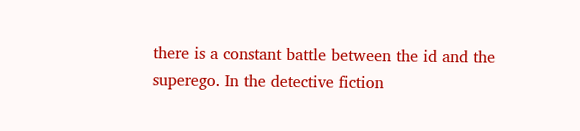there is a constant battle between the id and the superego. In the detective fiction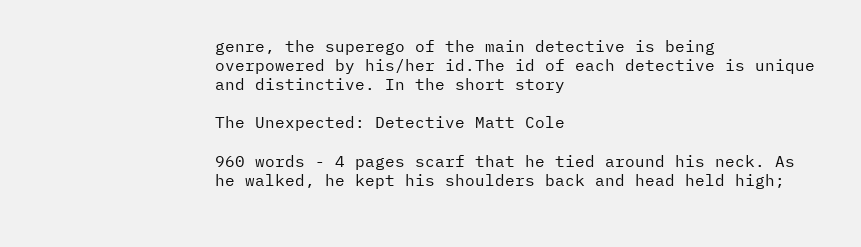genre, the superego of the main detective is being overpowered by his/her id.The id of each detective is unique and distinctive. In the short story

The Unexpected: Detective Matt Cole

960 words - 4 pages scarf that he tied around his neck. As he walked, he kept his shoulders back and head held high;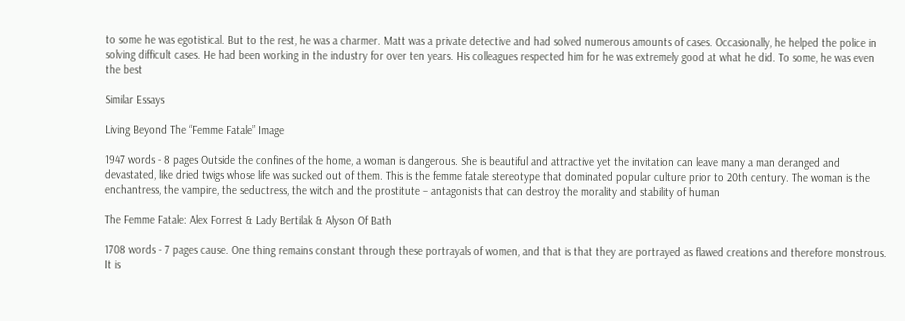to some he was egotistical. But to the rest, he was a charmer. Matt was a private detective and had solved numerous amounts of cases. Occasionally, he helped the police in solving difficult cases. He had been working in the industry for over ten years. His colleagues respected him for he was extremely good at what he did. To some, he was even the best

Similar Essays

Living Beyond The “Femme Fatale” Image

1947 words - 8 pages Outside the confines of the home, a woman is dangerous. She is beautiful and attractive yet the invitation can leave many a man deranged and devastated, like dried twigs whose life was sucked out of them. This is the femme fatale stereotype that dominated popular culture prior to 20th century. The woman is the enchantress, the vampire, the seductress, the witch and the prostitute – antagonists that can destroy the morality and stability of human

The Femme Fatale: Alex Forrest & Lady Bertilak & Alyson Of Bath

1708 words - 7 pages cause. One thing remains constant through these portrayals of women, and that is that they are portrayed as flawed creations and therefore monstrous. It is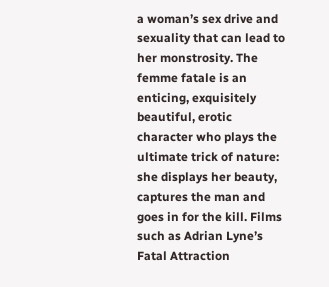a woman’s sex drive and sexuality that can lead to her monstrosity. The femme fatale is an enticing, exquisitely beautiful, erotic character who plays the ultimate trick of nature: she displays her beauty, captures the man and goes in for the kill. Films such as Adrian Lyne’s Fatal Attraction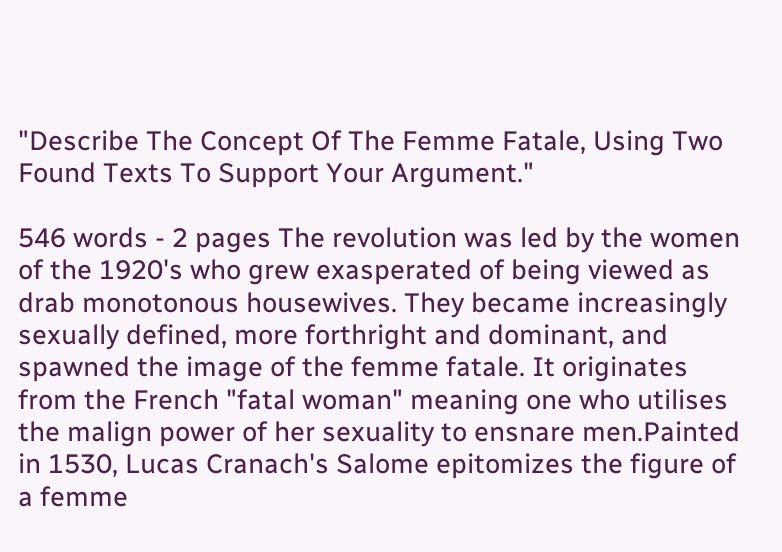"Describe The Concept Of The Femme Fatale, Using Two Found Texts To Support Your Argument."

546 words - 2 pages The revolution was led by the women of the 1920's who grew exasperated of being viewed as drab monotonous housewives. They became increasingly sexually defined, more forthright and dominant, and spawned the image of the femme fatale. It originates from the French "fatal woman" meaning one who utilises the malign power of her sexuality to ensnare men.Painted in 1530, Lucas Cranach's Salome epitomizes the figure of a femme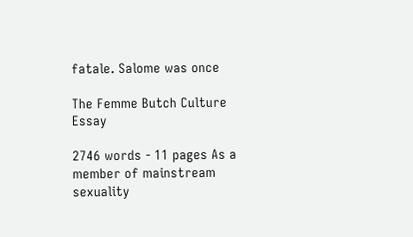fatale. Salome was once

The Femme Butch Culture Essay

2746 words - 11 pages As a member of mainstream sexuality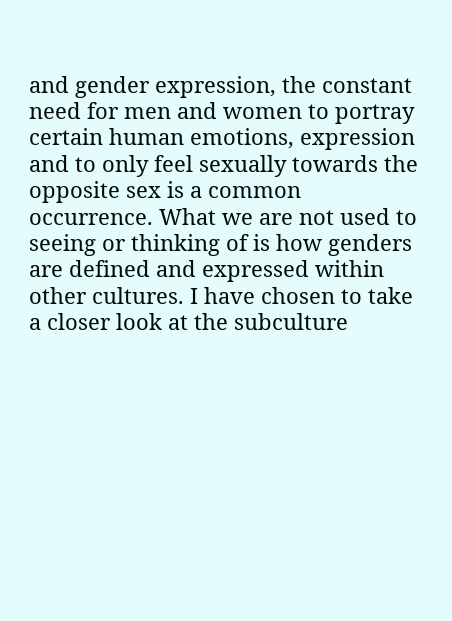and gender expression, the constant need for men and women to portray certain human emotions, expression and to only feel sexually towards the opposite sex is a common occurrence. What we are not used to seeing or thinking of is how genders are defined and expressed within other cultures. I have chosen to take a closer look at the subculture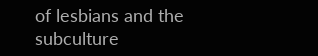of lesbians and the subculture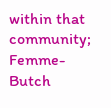within that community; Femme-Butch